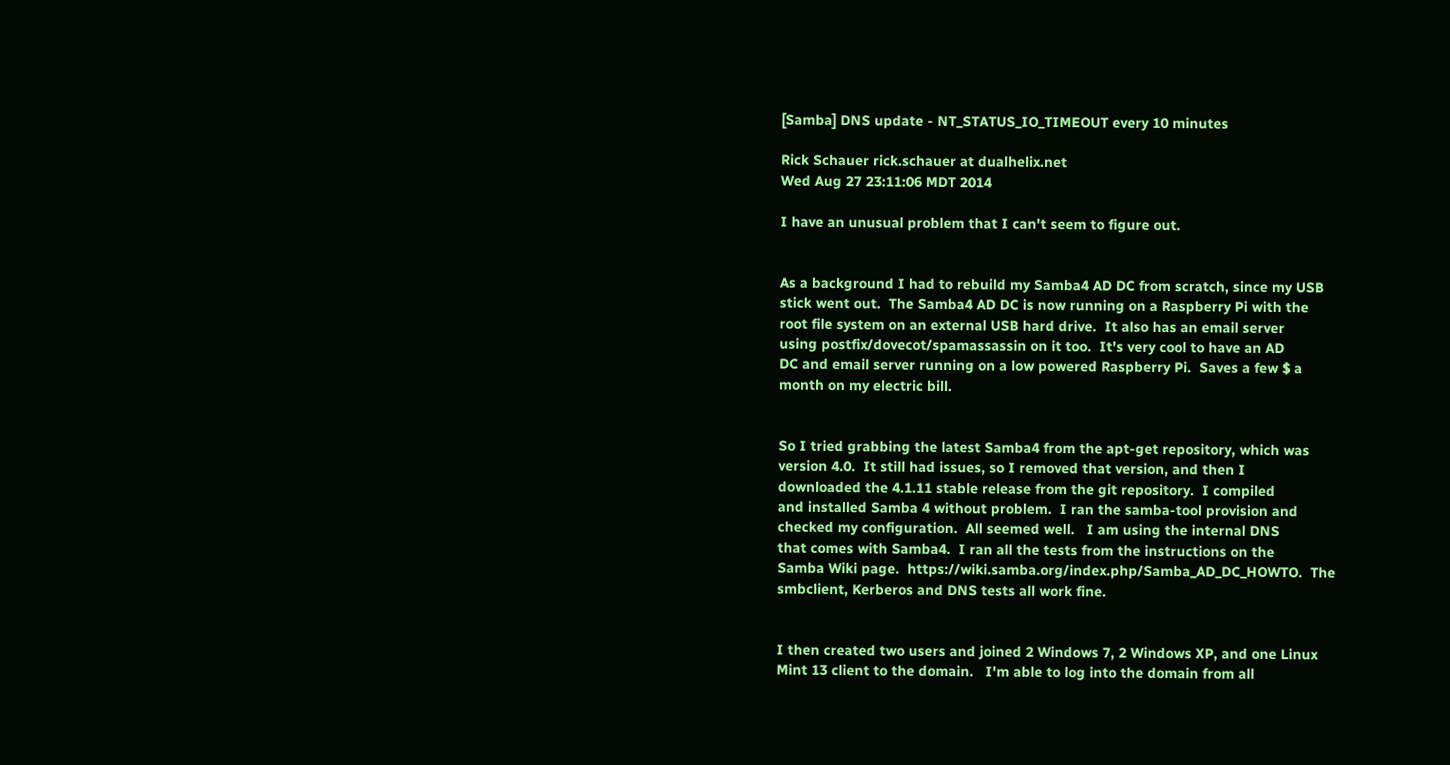[Samba] DNS update - NT_STATUS_IO_TIMEOUT every 10 minutes

Rick Schauer rick.schauer at dualhelix.net
Wed Aug 27 23:11:06 MDT 2014

I have an unusual problem that I can't seem to figure out.


As a background I had to rebuild my Samba4 AD DC from scratch, since my USB
stick went out.  The Samba4 AD DC is now running on a Raspberry Pi with the
root file system on an external USB hard drive.  It also has an email server
using postfix/dovecot/spamassassin on it too.  It's very cool to have an AD
DC and email server running on a low powered Raspberry Pi.  Saves a few $ a
month on my electric bill.


So I tried grabbing the latest Samba4 from the apt-get repository, which was
version 4.0.  It still had issues, so I removed that version, and then I
downloaded the 4.1.11 stable release from the git repository.  I compiled
and installed Samba 4 without problem.  I ran the samba-tool provision and
checked my configuration.  All seemed well.   I am using the internal DNS
that comes with Samba4.  I ran all the tests from the instructions on the
Samba Wiki page.  https://wiki.samba.org/index.php/Samba_AD_DC_HOWTO.  The
smbclient, Kerberos and DNS tests all work fine.


I then created two users and joined 2 Windows 7, 2 Windows XP, and one Linux
Mint 13 client to the domain.   I'm able to log into the domain from all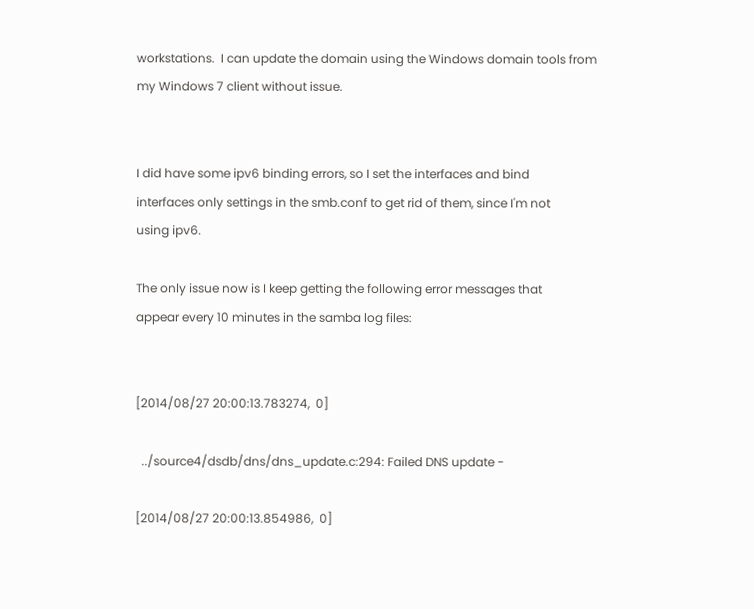workstations.  I can update the domain using the Windows domain tools from
my Windows 7 client without issue.


I did have some ipv6 binding errors, so I set the interfaces and bind
interfaces only settings in the smb.conf to get rid of them, since I'm not
using ipv6.

The only issue now is I keep getting the following error messages that
appear every 10 minutes in the samba log files:


[2014/08/27 20:00:13.783274,  0]

  ../source4/dsdb/dns/dns_update.c:294: Failed DNS update -

[2014/08/27 20:00:13.854986,  0]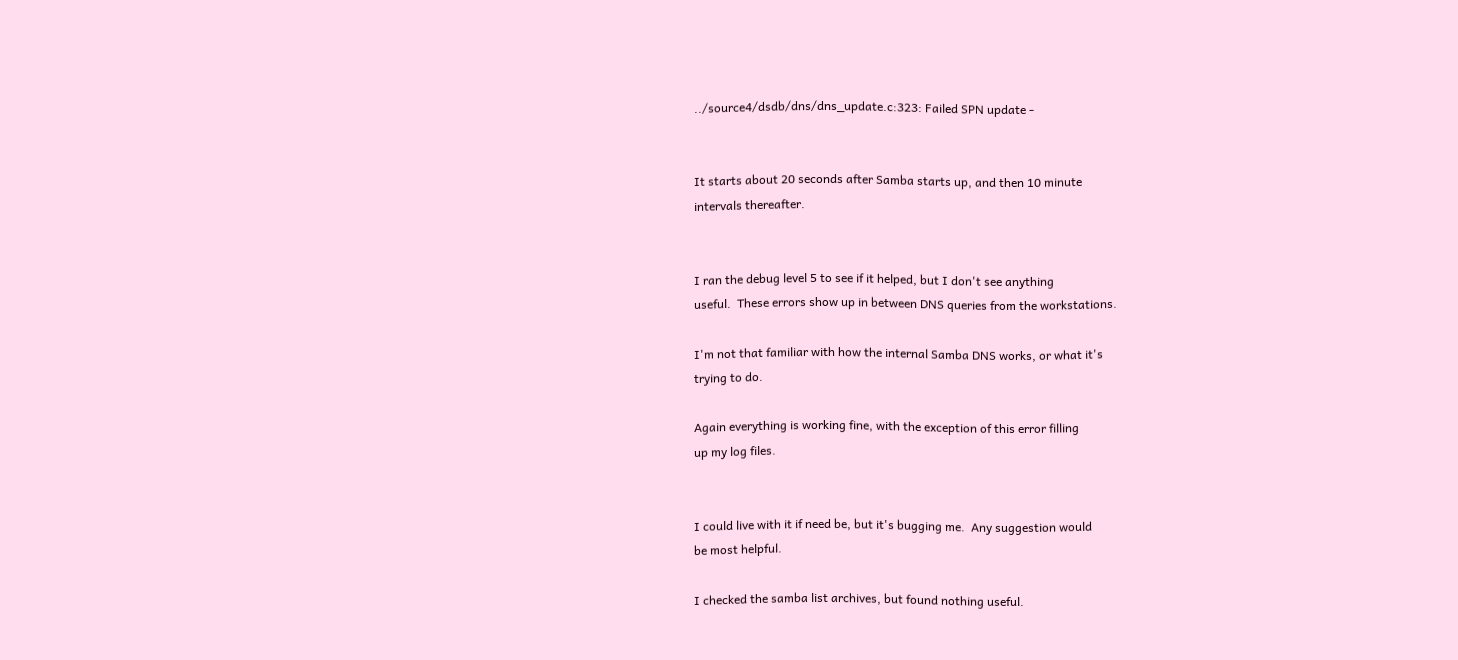../source4/dsdb/dns/dns_update.c:323: Failed SPN update -


It starts about 20 seconds after Samba starts up, and then 10 minute
intervals thereafter.


I ran the debug level 5 to see if it helped, but I don't see anything
useful.  These errors show up in between DNS queries from the workstations.

I'm not that familiar with how the internal Samba DNS works, or what it's
trying to do.

Again everything is working fine, with the exception of this error filling
up my log files.


I could live with it if need be, but it's bugging me.  Any suggestion would
be most helpful.

I checked the samba list archives, but found nothing useful.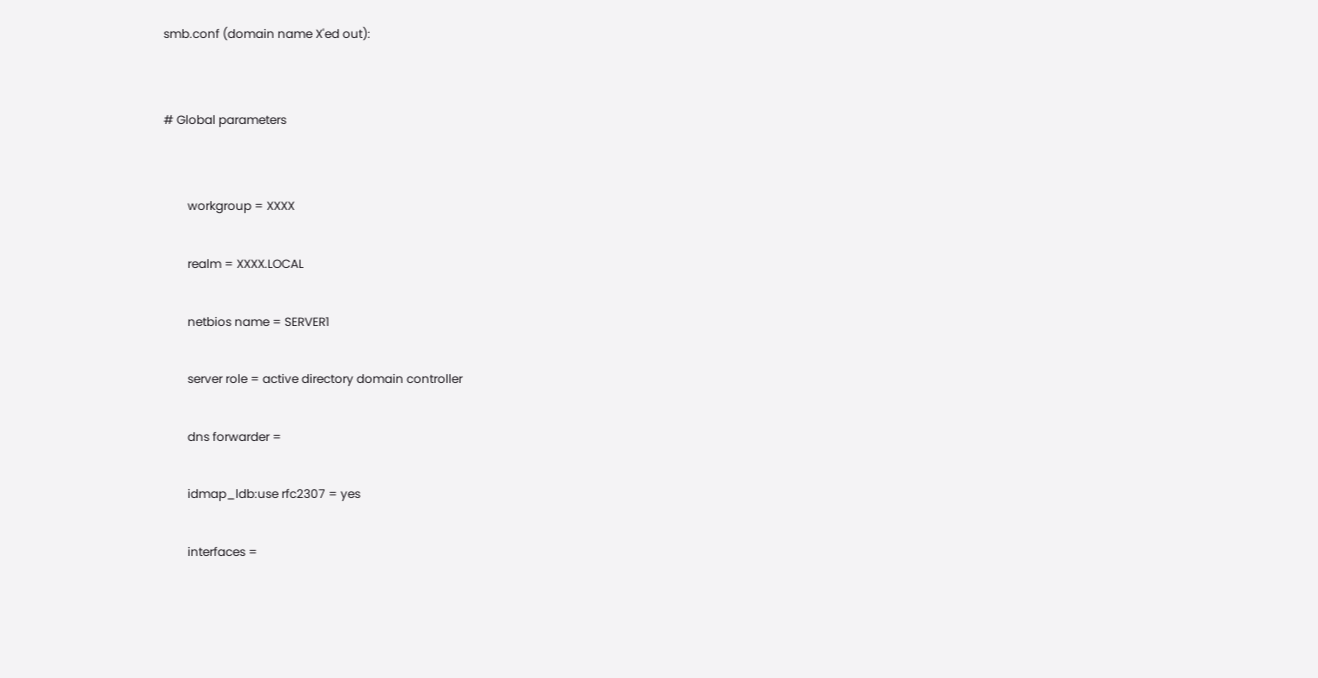smb.conf (domain name X'ed out):


# Global parameters


        workgroup = XXXX

        realm = XXXX.LOCAL

        netbios name = SERVER1

        server role = active directory domain controller

        dns forwarder =

        idmap_ldb:use rfc2307 = yes

        interfaces =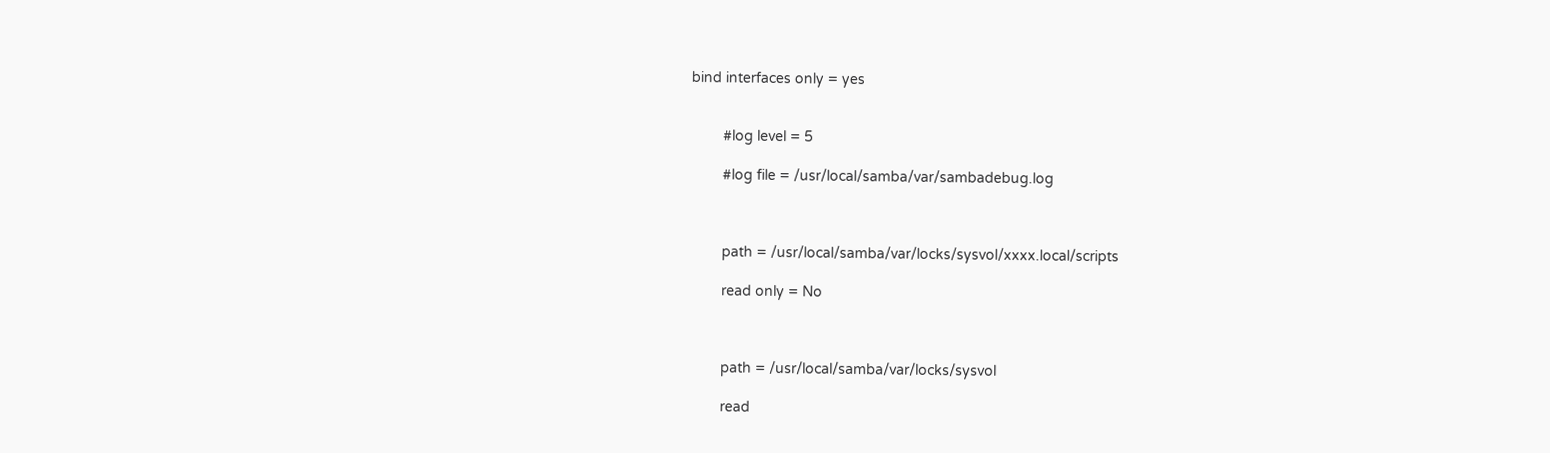bind interfaces only = yes


        #log level = 5

        #log file = /usr/local/samba/var/sambadebug.log



        path = /usr/local/samba/var/locks/sysvol/xxxx.local/scripts

        read only = No



        path = /usr/local/samba/var/locks/sysvol

        read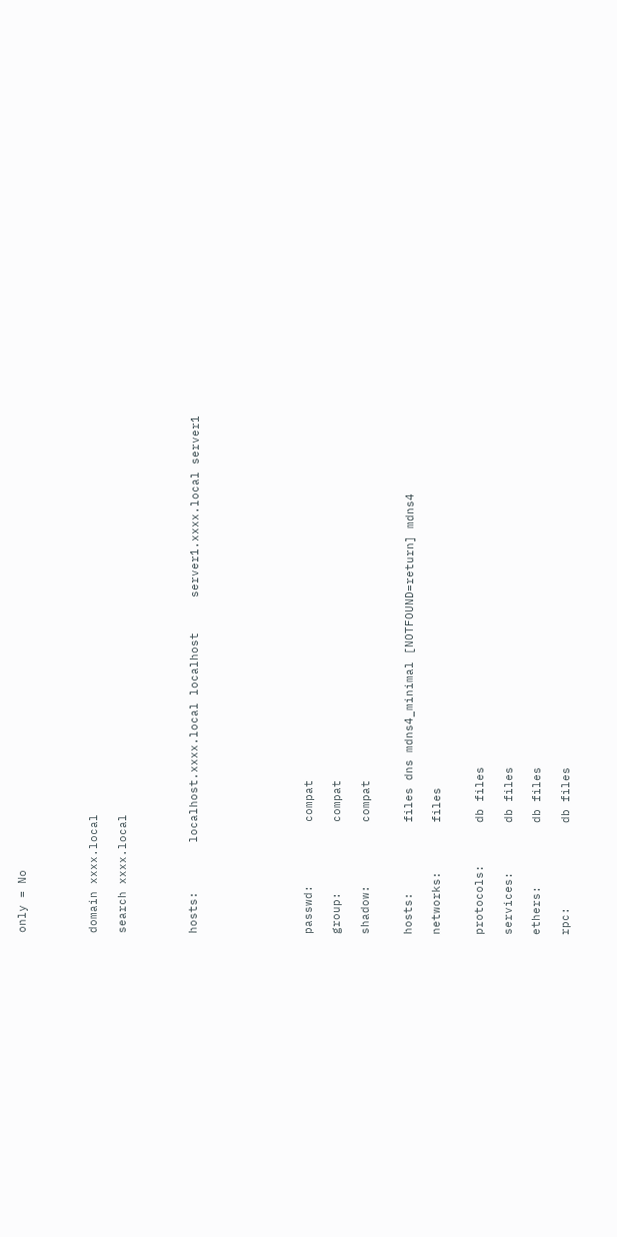only = No




domain xxxx.local

search xxxx.local




hosts:       localhost.xxxx.local localhost     server1.xxxx.local server1







passwd:         compat

group:          compat

shadow:         compat


hosts:          files dns mdns4_minimal [NOTFOUND=return] mdns4

networks:       files


protocols:      db files

services:       db files

ethers:         db files

rpc:            db files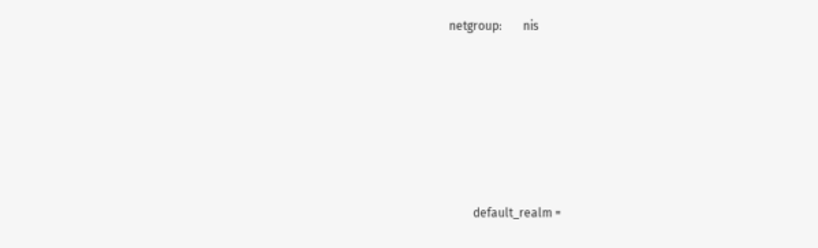netgroup:       nis






        default_realm =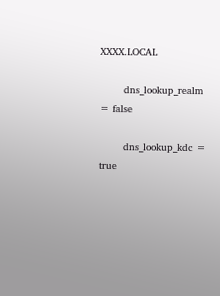XXXX.LOCAL

        dns_lookup_realm = false

        dns_lookup_kdc = true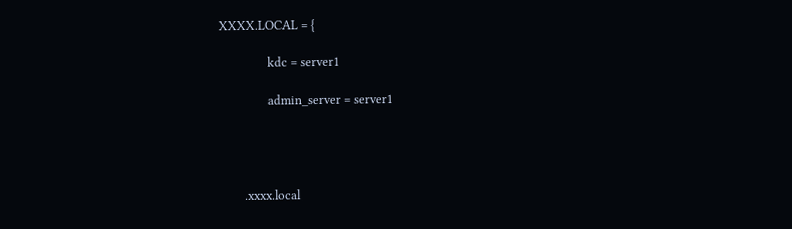XXXX.LOCAL = {

                kdc = server1

                admin_server = server1




        .xxxx.local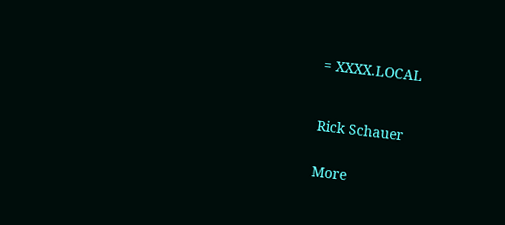= XXXX.LOCAL



Rick Schauer


More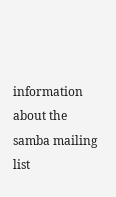information about the samba mailing list